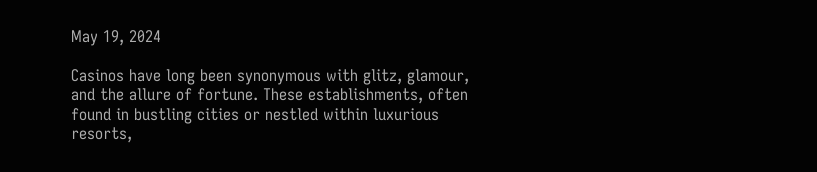May 19, 2024

Casinos have long been synonymous with glitz, glamour, and the allure of fortune. These establishments, often found in bustling cities or nestled within luxurious resorts,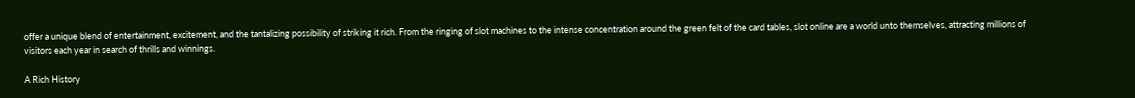offer a unique blend of entertainment, excitement, and the tantalizing possibility of striking it rich. From the ringing of slot machines to the intense concentration around the green felt of the card tables, slot online are a world unto themselves, attracting millions of visitors each year in search of thrills and winnings.

A Rich History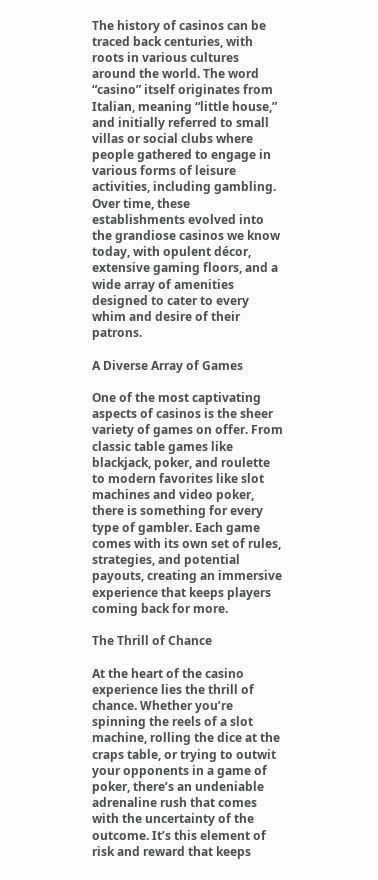The history of casinos can be traced back centuries, with roots in various cultures around the world. The word “casino” itself originates from Italian, meaning “little house,” and initially referred to small villas or social clubs where people gathered to engage in various forms of leisure activities, including gambling. Over time, these establishments evolved into the grandiose casinos we know today, with opulent décor, extensive gaming floors, and a wide array of amenities designed to cater to every whim and desire of their patrons.

A Diverse Array of Games

One of the most captivating aspects of casinos is the sheer variety of games on offer. From classic table games like blackjack, poker, and roulette to modern favorites like slot machines and video poker, there is something for every type of gambler. Each game comes with its own set of rules, strategies, and potential payouts, creating an immersive experience that keeps players coming back for more.

The Thrill of Chance

At the heart of the casino experience lies the thrill of chance. Whether you’re spinning the reels of a slot machine, rolling the dice at the craps table, or trying to outwit your opponents in a game of poker, there’s an undeniable adrenaline rush that comes with the uncertainty of the outcome. It’s this element of risk and reward that keeps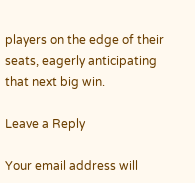players on the edge of their seats, eagerly anticipating that next big win.

Leave a Reply

Your email address will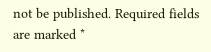not be published. Required fields are marked *